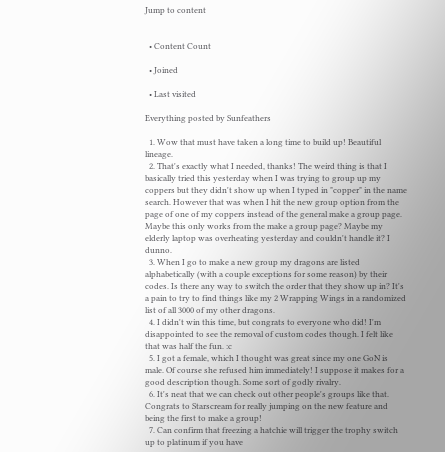Jump to content


  • Content Count

  • Joined

  • Last visited

Everything posted by Sunfeathers

  1. Wow that must have taken a long time to build up! Beautiful lineage.
  2. That's exactly what I needed, thanks! The weird thing is that I basically tried this yesterday when I was trying to group up my coppers but they didn't show up when I typed in "copper" in the name search. However that was when I hit the new group option from the page of one of my coppers instead of the general make a group page. Maybe this only works from the make a group page? Maybe my elderly laptop was overheating yesterday and couldn't handle it? I dunno.
  3. When I go to make a new group my dragons are listed alphabetically (with a couple exceptions for some reason) by their codes. Is there any way to switch the order that they show up in? It's a pain to try to find things like my 2 Wrapping Wings in a randomized list of all 3000 of my other dragons.
  4. I didn't win this time, but congrats to everyone who did! I'm disappointed to see the removal of custom codes though. I felt like that was half the fun. :c
  5. I got a female, which I thought was great since my one GoN is male. Of course she refused him immediately! I suppose it makes for a good description though. Some sort of godly rivalry.
  6. It's neat that we can check out other people's groups like that. Congrats to Starscream for really jumping on the new feature and being the first to make a group!
  7. Can confirm that freezing a hatchie will trigger the trophy switch up to platinum if you have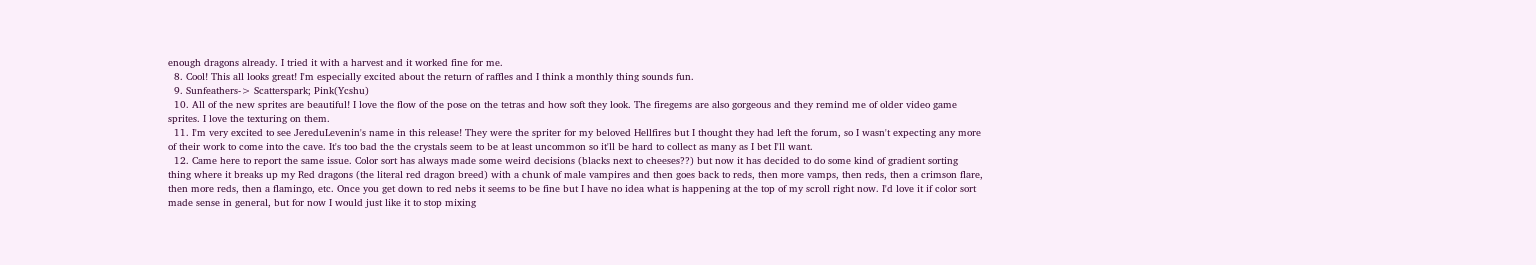enough dragons already. I tried it with a harvest and it worked fine for me.
  8. Cool! This all looks great! I'm especially excited about the return of raffles and I think a monthly thing sounds fun.
  9. Sunfeathers-> Scatterspark; Pink(Ycshu)
  10. All of the new sprites are beautiful! I love the flow of the pose on the tetras and how soft they look. The firegems are also gorgeous and they remind me of older video game sprites. I love the texturing on them.
  11. I'm very excited to see JereduLevenin's name in this release! They were the spriter for my beloved Hellfires but I thought they had left the forum, so I wasn't expecting any more of their work to come into the cave. It's too bad the the crystals seem to be at least uncommon so it'll be hard to collect as many as I bet I'll want.
  12. Came here to report the same issue. Color sort has always made some weird decisions (blacks next to cheeses??) but now it has decided to do some kind of gradient sorting thing where it breaks up my Red dragons (the literal red dragon breed) with a chunk of male vampires and then goes back to reds, then more vamps, then reds, then a crimson flare, then more reds, then a flamingo, etc. Once you get down to red nebs it seems to be fine but I have no idea what is happening at the top of my scroll right now. I'd love it if color sort made sense in general, but for now I would just like it to stop mixing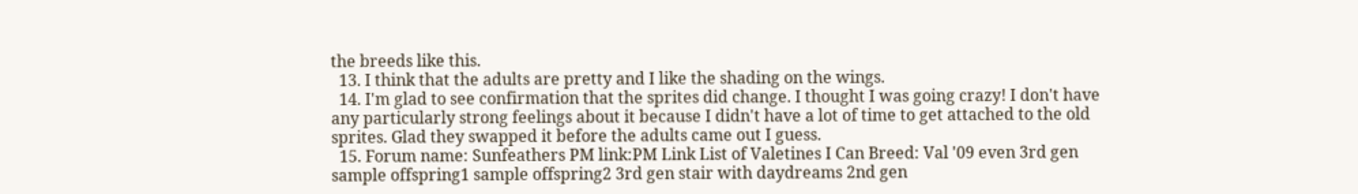the breeds like this.
  13. I think that the adults are pretty and I like the shading on the wings.
  14. I'm glad to see confirmation that the sprites did change. I thought I was going crazy! I don't have any particularly strong feelings about it because I didn't have a lot of time to get attached to the old sprites. Glad they swapped it before the adults came out I guess.
  15. Forum name: Sunfeathers PM link:PM Link List of Valetines I Can Breed: Val '09 even 3rd gen sample offspring1 sample offspring2 3rd gen stair with daydreams 2nd gen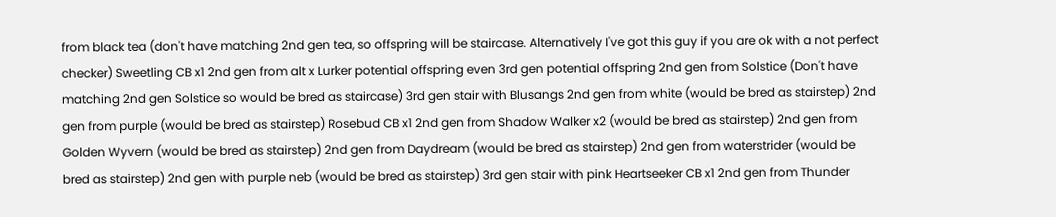from black tea (don't have matching 2nd gen tea, so offspring will be staircase. Alternatively I've got this guy if you are ok with a not perfect checker) Sweetling CB x1 2nd gen from alt x Lurker potential offspring even 3rd gen potential offspring 2nd gen from Solstice (Don't have matching 2nd gen Solstice so would be bred as staircase) 3rd gen stair with Blusangs 2nd gen from white (would be bred as stairstep) 2nd gen from purple (would be bred as stairstep) Rosebud CB x1 2nd gen from Shadow Walker x2 (would be bred as stairstep) 2nd gen from Golden Wyvern (would be bred as stairstep) 2nd gen from Daydream (would be bred as stairstep) 2nd gen from waterstrider (would be bred as stairstep) 2nd gen with purple neb (would be bred as stairstep) 3rd gen stair with pink Heartseeker CB x1 2nd gen from Thunder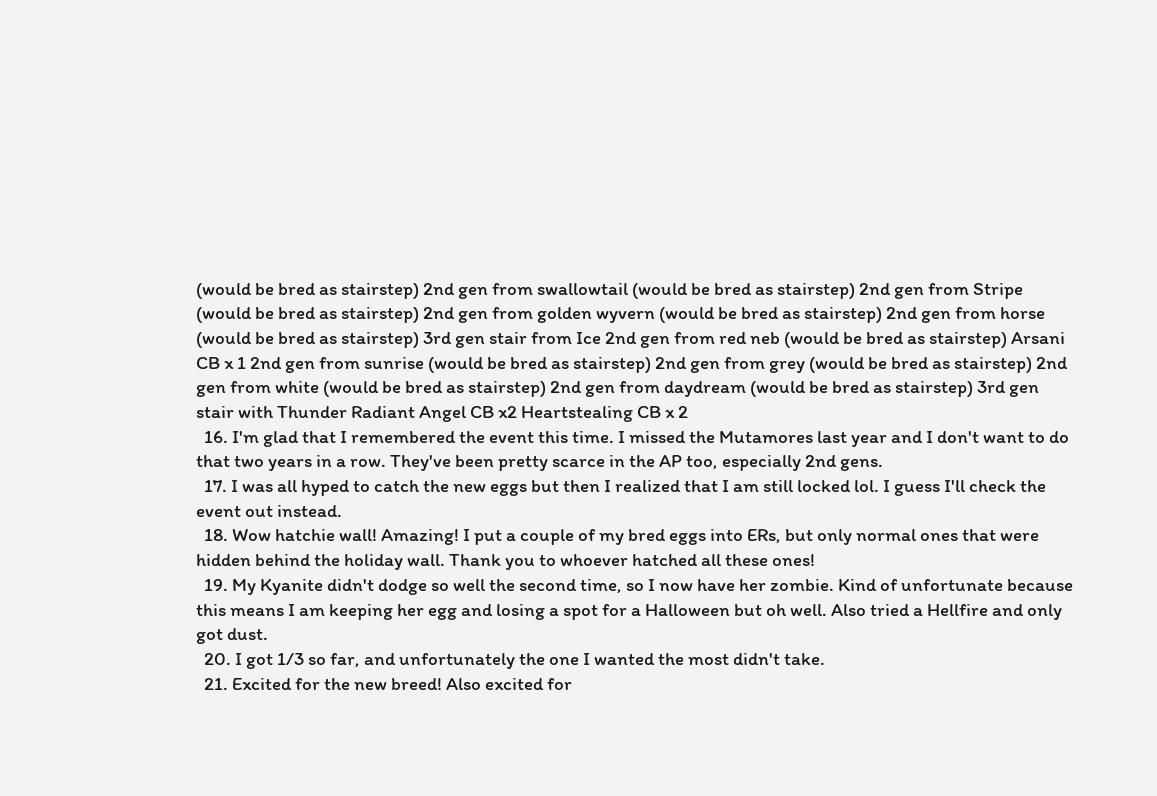(would be bred as stairstep) 2nd gen from swallowtail (would be bred as stairstep) 2nd gen from Stripe (would be bred as stairstep) 2nd gen from golden wyvern (would be bred as stairstep) 2nd gen from horse (would be bred as stairstep) 3rd gen stair from Ice 2nd gen from red neb (would be bred as stairstep) Arsani CB x 1 2nd gen from sunrise (would be bred as stairstep) 2nd gen from grey (would be bred as stairstep) 2nd gen from white (would be bred as stairstep) 2nd gen from daydream (would be bred as stairstep) 3rd gen stair with Thunder Radiant Angel CB x2 Heartstealing CB x 2
  16. I'm glad that I remembered the event this time. I missed the Mutamores last year and I don't want to do that two years in a row. They've been pretty scarce in the AP too, especially 2nd gens.
  17. I was all hyped to catch the new eggs but then I realized that I am still locked lol. I guess I'll check the event out instead.
  18. Wow hatchie wall! Amazing! I put a couple of my bred eggs into ERs, but only normal ones that were hidden behind the holiday wall. Thank you to whoever hatched all these ones!
  19. My Kyanite didn't dodge so well the second time, so I now have her zombie. Kind of unfortunate because this means I am keeping her egg and losing a spot for a Halloween but oh well. Also tried a Hellfire and only got dust.
  20. I got 1/3 so far, and unfortunately the one I wanted the most didn't take.
  21. Excited for the new breed! Also excited for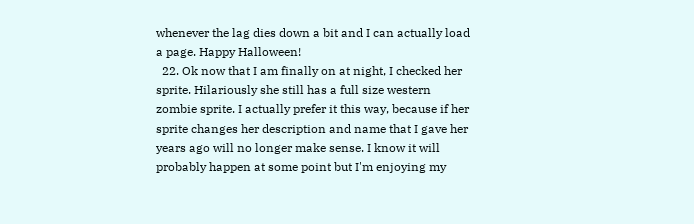whenever the lag dies down a bit and I can actually load a page. Happy Halloween!
  22. Ok now that I am finally on at night, I checked her sprite. Hilariously she still has a full size western zombie sprite. I actually prefer it this way, because if her sprite changes her description and name that I gave her years ago will no longer make sense. I know it will probably happen at some point but I'm enjoying my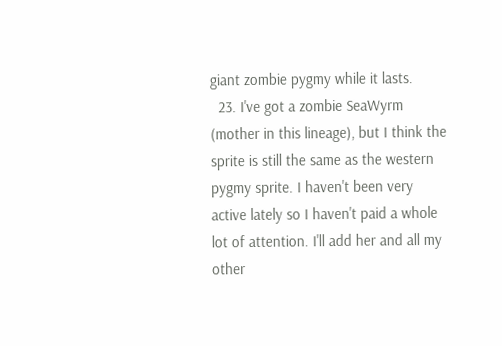giant zombie pygmy while it lasts.
  23. I've got a zombie SeaWyrm (mother in this lineage), but I think the sprite is still the same as the western pygmy sprite. I haven't been very active lately so I haven't paid a whole lot of attention. I'll add her and all my other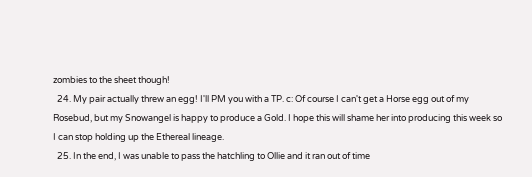zombies to the sheet though!
  24. My pair actually threw an egg! I'll PM you with a TP. c: Of course I can't get a Horse egg out of my Rosebud, but my Snowangel is happy to produce a Gold. I hope this will shame her into producing this week so I can stop holding up the Ethereal lineage.
  25. In the end, I was unable to pass the hatchling to Ollie and it ran out of time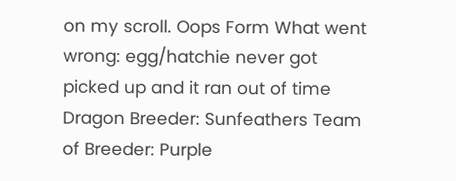on my scroll. Oops Form What went wrong: egg/hatchie never got picked up and it ran out of time Dragon Breeder: Sunfeathers Team of Breeder: Purple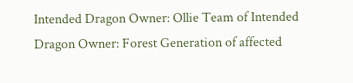Intended Dragon Owner: Ollie Team of Intended Dragon Owner: Forest Generation of affected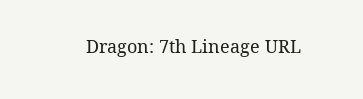Dragon: 7th Lineage URL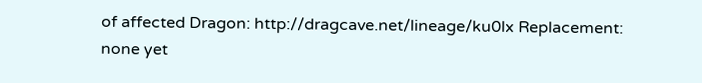of affected Dragon: http://dragcave.net/lineage/ku0lx Replacement: none yet